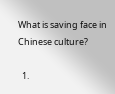What is saving face in Chinese culture?

  1.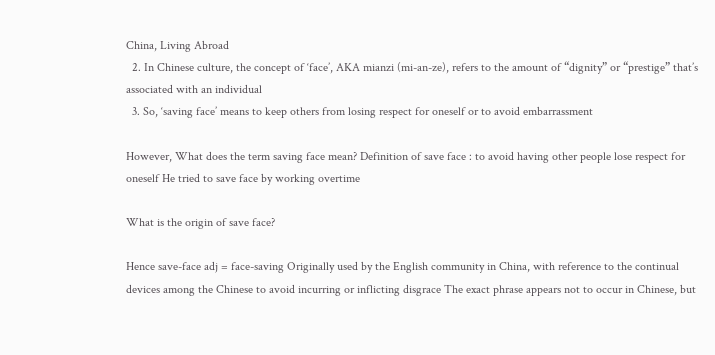China, Living Abroad
  2. In Chinese culture, the concept of ‘face’, AKA mianzi (mi-an-ze), refers to the amount of “dignity” or “prestige” that’s associated with an individual
  3. So, ‘saving face’ means to keep others from losing respect for oneself or to avoid embarrassment

However, What does the term saving face mean? Definition of save face : to avoid having other people lose respect for oneself He tried to save face by working overtime

What is the origin of save face?

Hence save-face adj = face-saving Originally used by the English community in China, with reference to the continual devices among the Chinese to avoid incurring or inflicting disgrace The exact phrase appears not to occur in Chinese, but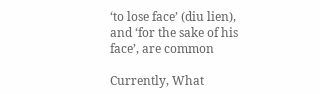‘to lose face’ (diu lien), and ‘for the sake of his face’, are common

Currently, What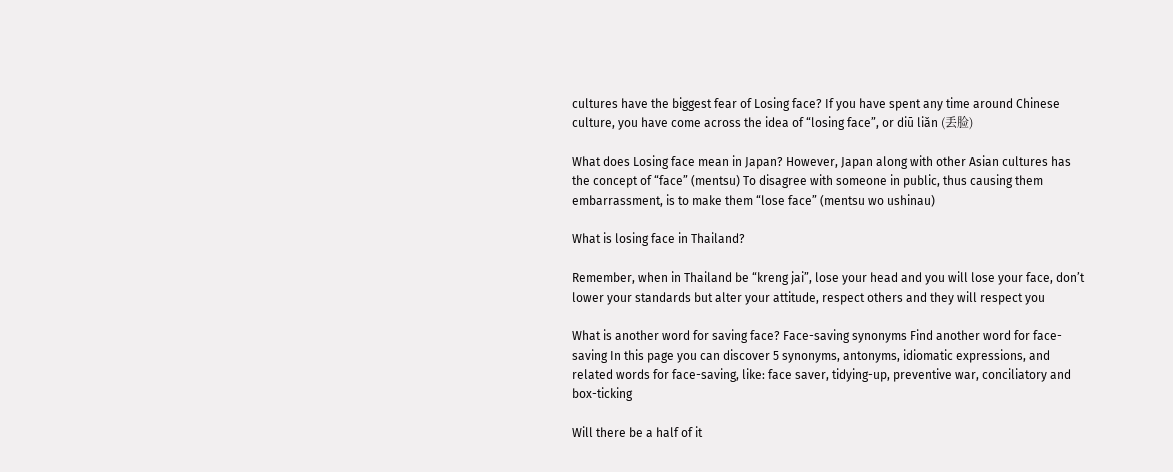cultures have the biggest fear of Losing face? If you have spent any time around Chinese culture, you have come across the idea of “losing face”, or diū liǎn (丢脸)

What does Losing face mean in Japan? However, Japan along with other Asian cultures has the concept of “face” (mentsu) To disagree with someone in public, thus causing them embarrassment, is to make them “lose face” (mentsu wo ushinau)

What is losing face in Thailand?

Remember, when in Thailand be “kreng jai”, lose your head and you will lose your face, don’t lower your standards but alter your attitude, respect others and they will respect you

What is another word for saving face? Face-saving synonyms Find another word for face-saving In this page you can discover 5 synonyms, antonyms, idiomatic expressions, and related words for face-saving, like: face saver, tidying-up, preventive war, conciliatory and box-ticking

Will there be a half of it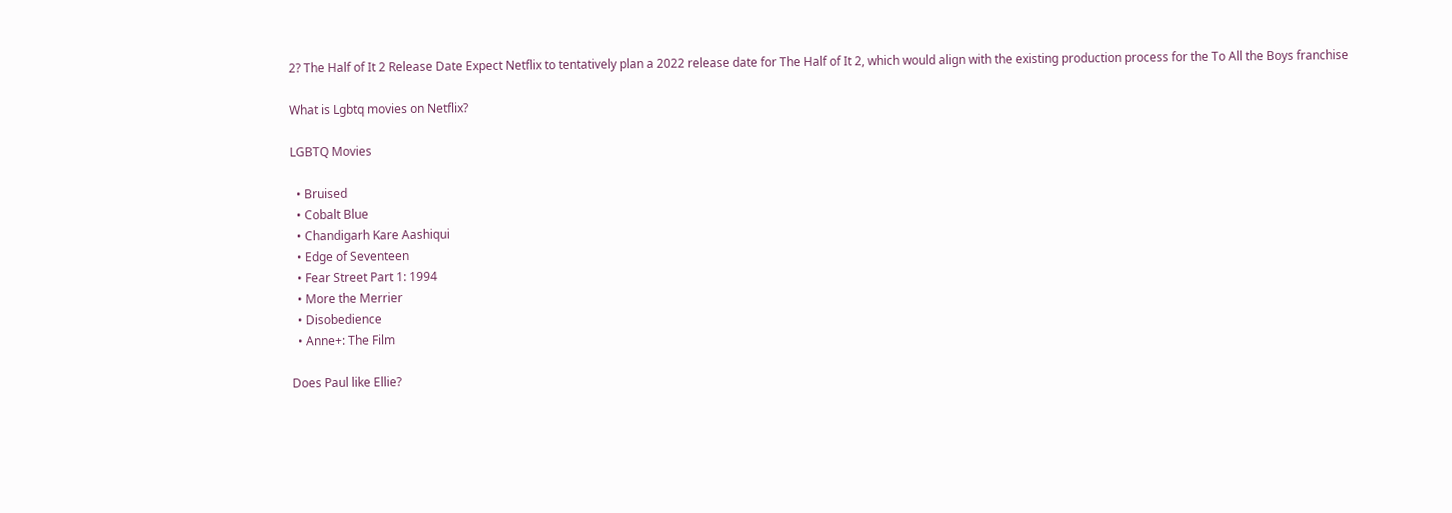2? The Half of It 2 Release Date Expect Netflix to tentatively plan a 2022 release date for The Half of It 2, which would align with the existing production process for the To All the Boys franchise

What is Lgbtq movies on Netflix?

LGBTQ Movies

  • Bruised
  • Cobalt Blue
  • Chandigarh Kare Aashiqui
  • Edge of Seventeen
  • Fear Street Part 1: 1994
  • More the Merrier
  • Disobedience
  • Anne+: The Film

Does Paul like Ellie?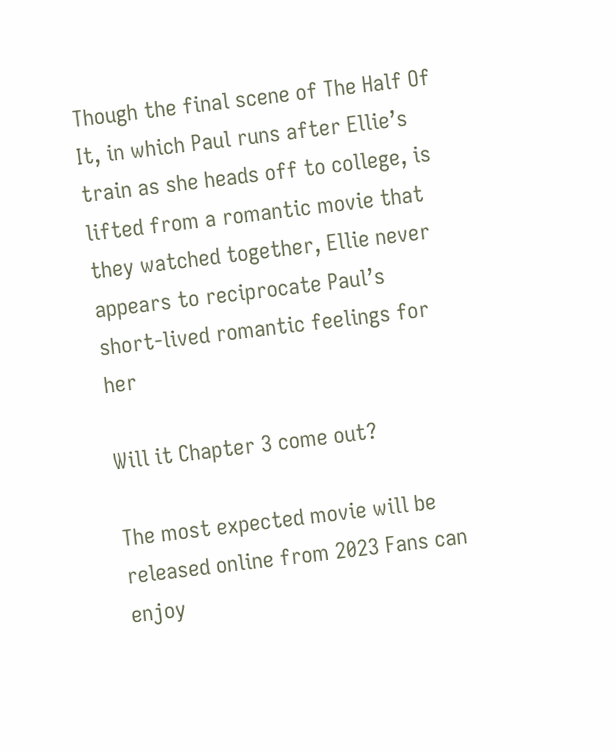Though the final scene of The Half Of It, in which Paul runs after Ellie’s train as she heads off to college, is lifted from a romantic movie that they watched together, Ellie never appears to reciprocate Paul’s short-lived romantic feelings for her

Will it Chapter 3 come out?

The most expected movie will be released online from 2023 Fans can enjoy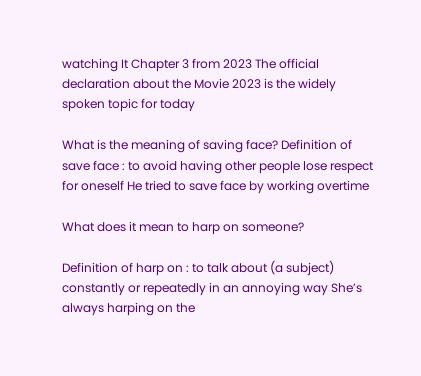watching It Chapter 3 from 2023 The official declaration about the Movie 2023 is the widely spoken topic for today

What is the meaning of saving face? Definition of save face : to avoid having other people lose respect for oneself He tried to save face by working overtime

What does it mean to harp on someone?

Definition of harp on : to talk about (a subject) constantly or repeatedly in an annoying way She’s always harping on the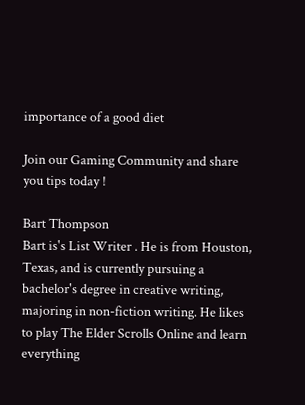importance of a good diet

Join our Gaming Community and share you tips today !

Bart Thompson
Bart is's List Writer . He is from Houston, Texas, and is currently pursuing a bachelor's degree in creative writing, majoring in non-fiction writing. He likes to play The Elder Scrolls Online and learn everything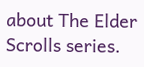about The Elder Scrolls series.